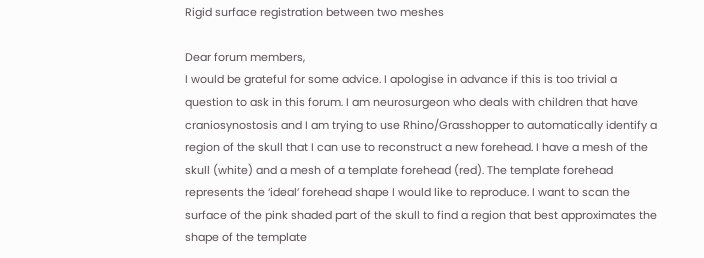Rigid surface registration between two meshes

Dear forum members,
I would be grateful for some advice. I apologise in advance if this is too trivial a question to ask in this forum. I am neurosurgeon who deals with children that have craniosynostosis and I am trying to use Rhino/Grasshopper to automatically identify a region of the skull that I can use to reconstruct a new forehead. I have a mesh of the skull (white) and a mesh of a template forehead (red). The template forehead represents the ‘ideal’ forehead shape I would like to reproduce. I want to scan the surface of the pink shaded part of the skull to find a region that best approximates the shape of the template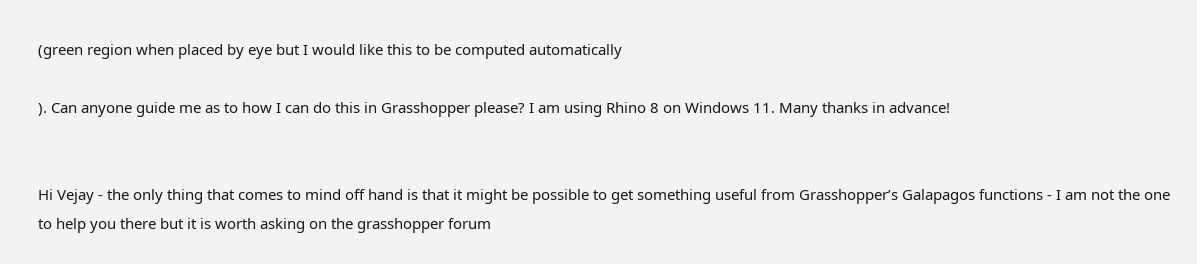(green region when placed by eye but I would like this to be computed automatically

). Can anyone guide me as to how I can do this in Grasshopper please? I am using Rhino 8 on Windows 11. Many thanks in advance!


Hi Vejay - the only thing that comes to mind off hand is that it might be possible to get something useful from Grasshopper’s Galapagos functions - I am not the one to help you there but it is worth asking on the grasshopper forum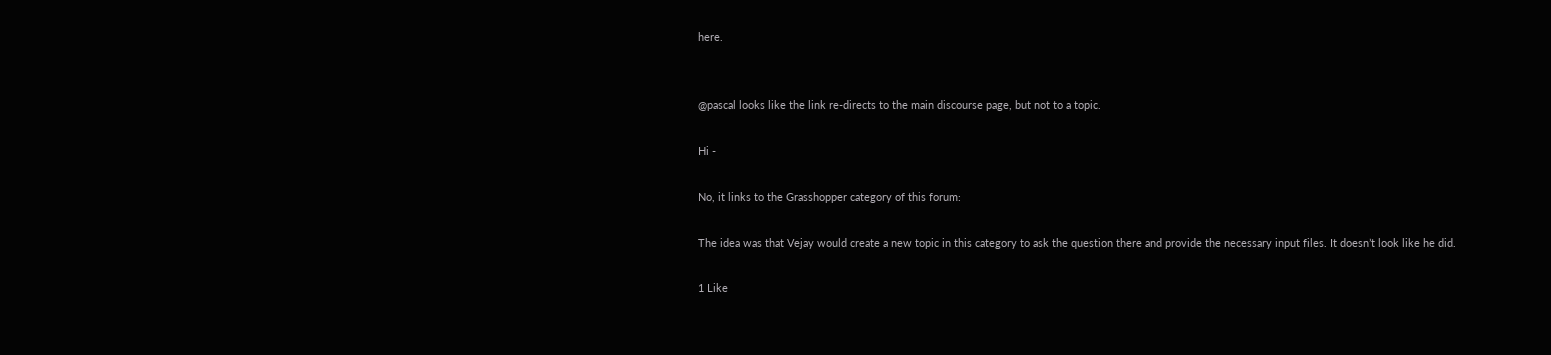here.


@pascal looks like the link re-directs to the main discourse page, but not to a topic.

Hi -

No, it links to the Grasshopper category of this forum:

The idea was that Vejay would create a new topic in this category to ask the question there and provide the necessary input files. It doesn’t look like he did.

1 Like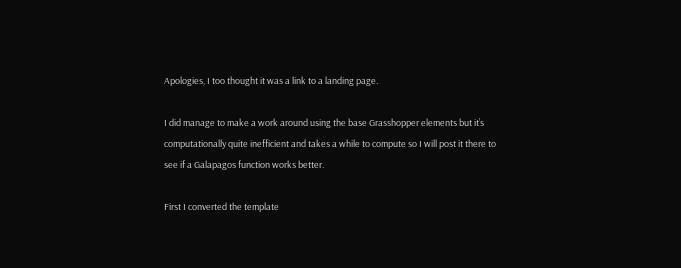Apologies, I too thought it was a link to a landing page.

I did manage to make a work around using the base Grasshopper elements but it’s computationally quite inefficient and takes a while to compute so I will post it there to see if a Galapagos function works better.

First I converted the template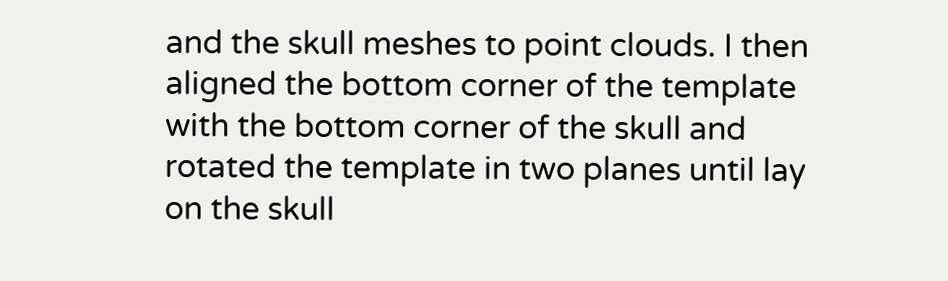and the skull meshes to point clouds. I then aligned the bottom corner of the template with the bottom corner of the skull and rotated the template in two planes until lay on the skull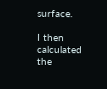surface.

I then calculated the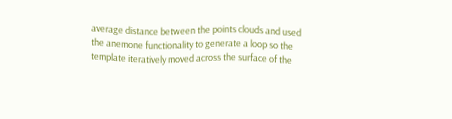average distance between the points clouds and used the anemone functionality to generate a loop so the template iteratively moved across the surface of the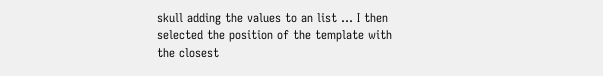skull adding the values to an list … I then selected the position of the template with the closest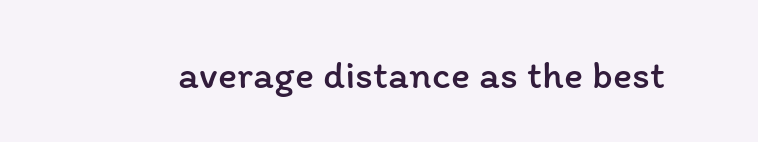average distance as the best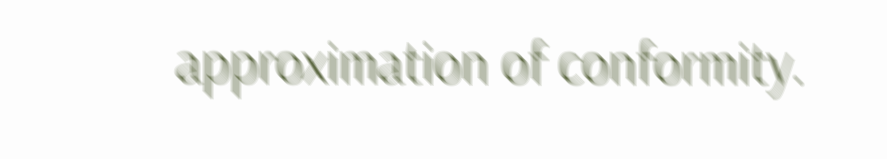approximation of conformity.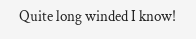Quite long winded I know!